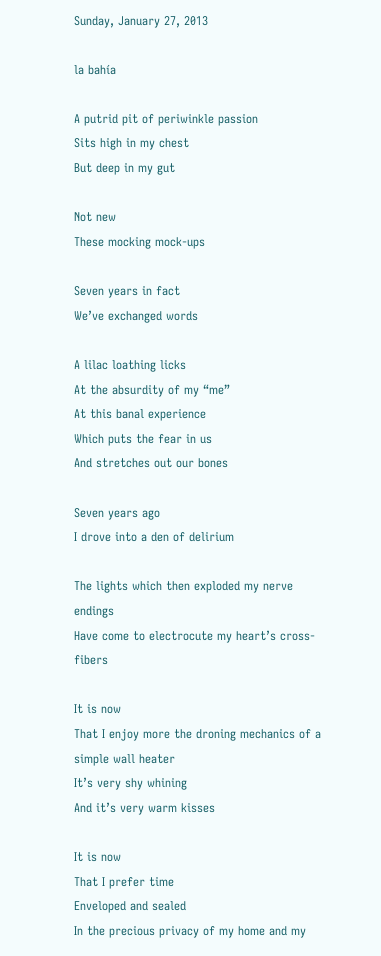Sunday, January 27, 2013

la bahía

A putrid pit of periwinkle passion
Sits high in my chest
But deep in my gut

Not new
These mocking mock-ups

Seven years in fact
We’ve exchanged words

A lilac loathing licks
At the absurdity of my “me”
At this banal experience
Which puts the fear in us
And stretches out our bones

Seven years ago
I drove into a den of delirium

The lights which then exploded my nerve endings
Have come to electrocute my heart’s cross-fibers

It is now
That I enjoy more the droning mechanics of a simple wall heater
It’s very shy whining
And it’s very warm kisses

It is now
That I prefer time
Enveloped and sealed
In the precious privacy of my home and my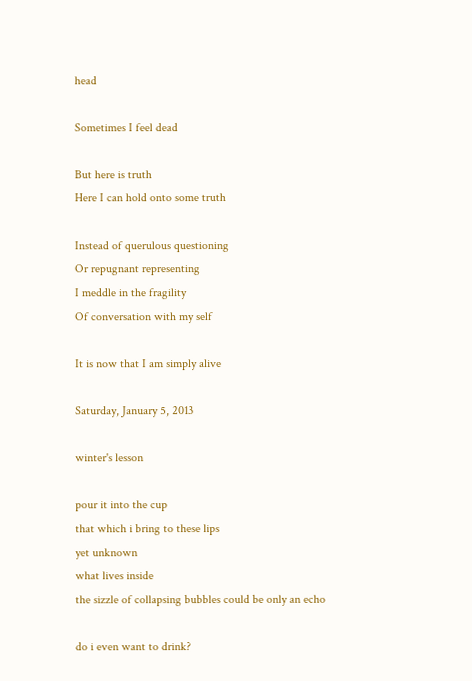head

Sometimes I feel dead

But here is truth
Here I can hold onto some truth

Instead of querulous questioning
Or repugnant representing
I meddle in the fragility
Of conversation with my self

It is now that I am simply alive

Saturday, January 5, 2013

winter's lesson

pour it into the cup
that which i bring to these lips
yet unknown
what lives inside
the sizzle of collapsing bubbles could be only an echo

do i even want to drink?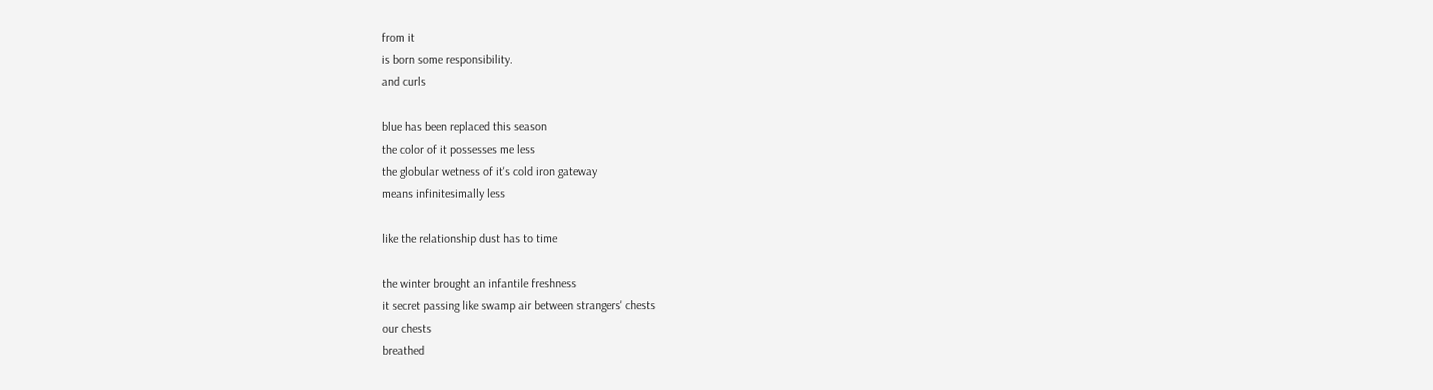from it
is born some responsibility.
and curls

blue has been replaced this season
the color of it possesses me less
the globular wetness of it's cold iron gateway
means infinitesimally less

like the relationship dust has to time

the winter brought an infantile freshness
it secret passing like swamp air between strangers' chests
our chests
breathed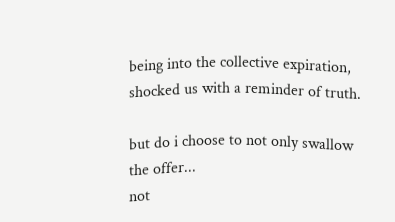being into the collective expiration,
shocked us with a reminder of truth.

but do i choose to not only swallow the offer...
not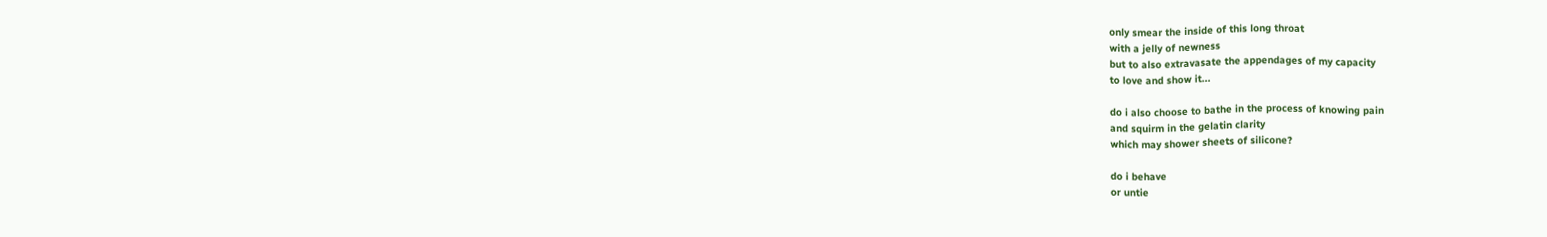only smear the inside of this long throat
with a jelly of newness
but to also extravasate the appendages of my capacity
to love and show it...

do i also choose to bathe in the process of knowing pain
and squirm in the gelatin clarity
which may shower sheets of silicone?

do i behave
or untie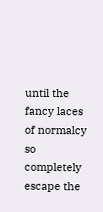until the fancy laces of normalcy
so completely escape the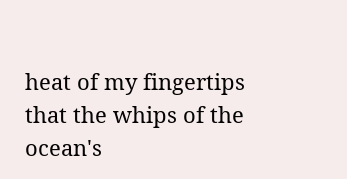heat of my fingertips
that the whips of the ocean's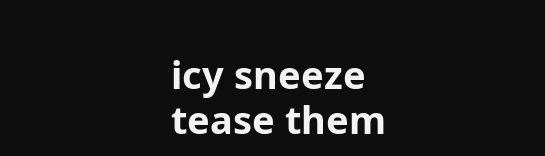icy sneeze
tease them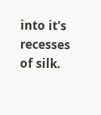into it's recesses of silk.